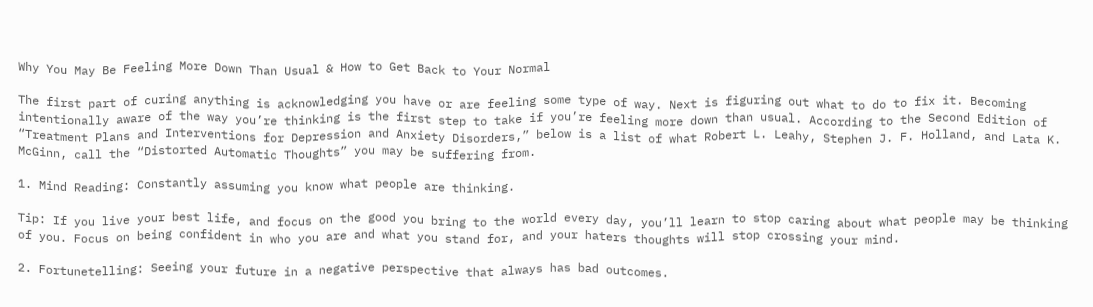Why You May Be Feeling More Down Than Usual & How to Get Back to Your Normal

The first part of curing anything is acknowledging you have or are feeling some type of way. Next is figuring out what to do to fix it. Becoming intentionally aware of the way you’re thinking is the first step to take if you’re feeling more down than usual. According to the Second Edition of “Treatment Plans and Interventions for Depression and Anxiety Disorders,” below is a list of what Robert L. Leahy, Stephen J. F. Holland, and Lata K. McGinn, call the “Distorted Automatic Thoughts” you may be suffering from.

1. Mind Reading: Constantly assuming you know what people are thinking.

Tip: If you live your best life, and focus on the good you bring to the world every day, you’ll learn to stop caring about what people may be thinking of you. Focus on being confident in who you are and what you stand for, and your haters thoughts will stop crossing your mind.

2. Fortunetelling: Seeing your future in a negative perspective that always has bad outcomes.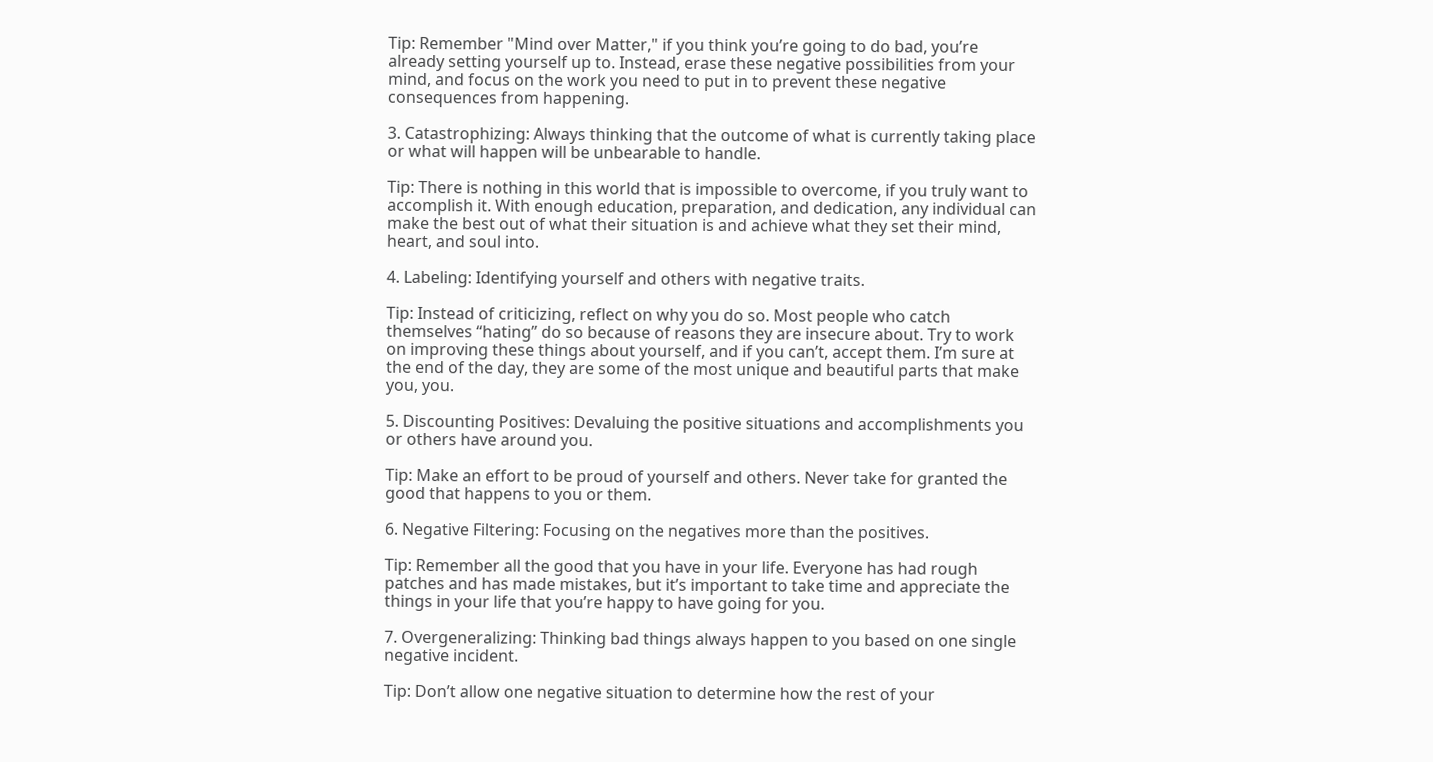Tip: Remember "Mind over Matter," if you think you’re going to do bad, you’re already setting yourself up to. Instead, erase these negative possibilities from your mind, and focus on the work you need to put in to prevent these negative consequences from happening.

3. Catastrophizing: Always thinking that the outcome of what is currently taking place or what will happen will be unbearable to handle.

Tip: There is nothing in this world that is impossible to overcome, if you truly want to accomplish it. With enough education, preparation, and dedication, any individual can make the best out of what their situation is and achieve what they set their mind, heart, and soul into.

4. Labeling: Identifying yourself and others with negative traits.

Tip: Instead of criticizing, reflect on why you do so. Most people who catch themselves “hating” do so because of reasons they are insecure about. Try to work on improving these things about yourself, and if you can’t, accept them. I’m sure at the end of the day, they are some of the most unique and beautiful parts that make you, you.

5. Discounting Positives: Devaluing the positive situations and accomplishments you or others have around you.

Tip: Make an effort to be proud of yourself and others. Never take for granted the good that happens to you or them.

6. Negative Filtering: Focusing on the negatives more than the positives.

Tip: Remember all the good that you have in your life. Everyone has had rough patches and has made mistakes, but it’s important to take time and appreciate the things in your life that you’re happy to have going for you.

7. Overgeneralizing: Thinking bad things always happen to you based on one single negative incident.

Tip: Don’t allow one negative situation to determine how the rest of your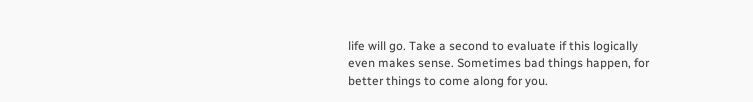life will go. Take a second to evaluate if this logically even makes sense. Sometimes bad things happen, for better things to come along for you.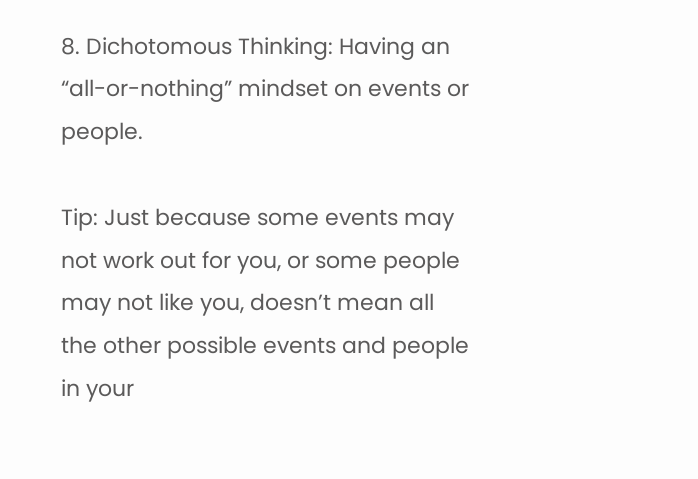8. Dichotomous Thinking: Having an “all-or-nothing” mindset on events or people.

Tip: Just because some events may not work out for you, or some people may not like you, doesn’t mean all the other possible events and people in your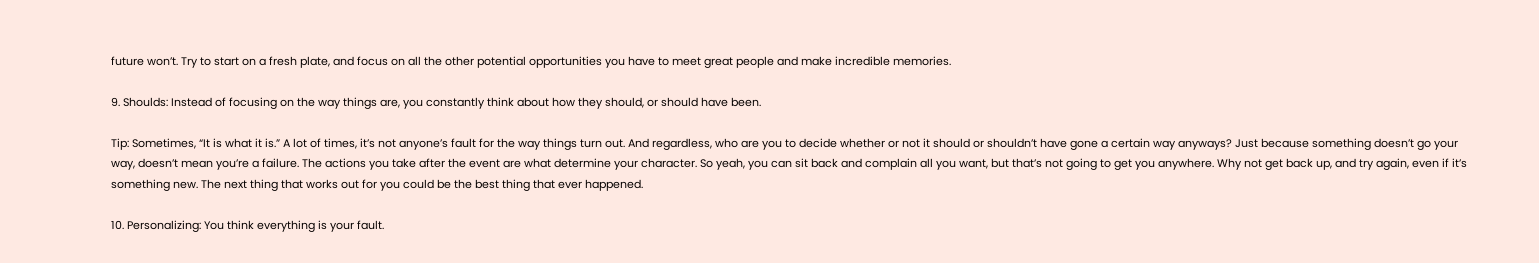future won’t. Try to start on a fresh plate, and focus on all the other potential opportunities you have to meet great people and make incredible memories.

9. Shoulds: Instead of focusing on the way things are, you constantly think about how they should, or should have been.

Tip: Sometimes, “It is what it is.” A lot of times, it’s not anyone’s fault for the way things turn out. And regardless, who are you to decide whether or not it should or shouldn’t have gone a certain way anyways? Just because something doesn’t go your way, doesn’t mean you’re a failure. The actions you take after the event are what determine your character. So yeah, you can sit back and complain all you want, but that’s not going to get you anywhere. Why not get back up, and try again, even if it’s something new. The next thing that works out for you could be the best thing that ever happened.

10. Personalizing: You think everything is your fault.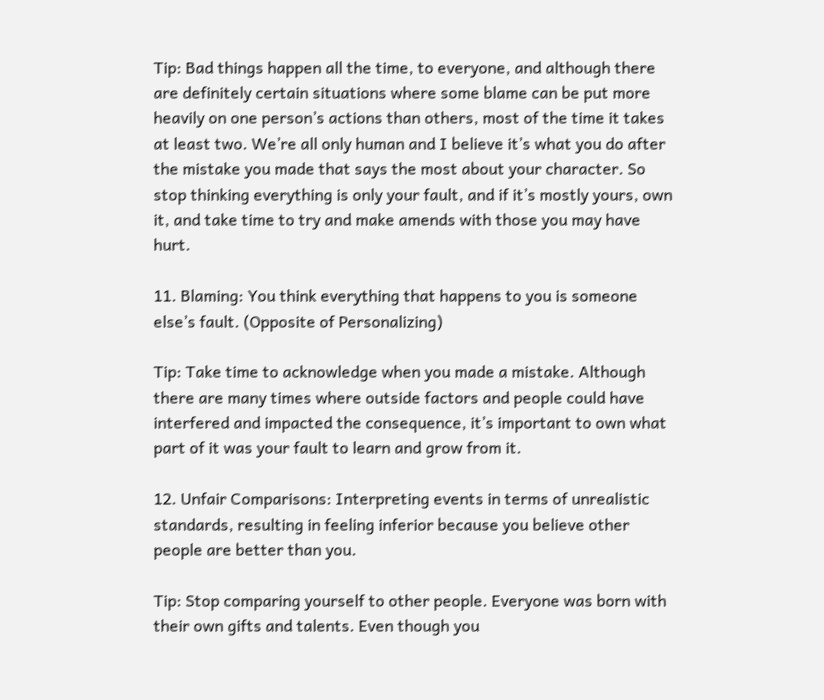Tip: Bad things happen all the time, to everyone, and although there are definitely certain situations where some blame can be put more heavily on one person’s actions than others, most of the time it takes at least two. We’re all only human and I believe it’s what you do after the mistake you made that says the most about your character. So stop thinking everything is only your fault, and if it’s mostly yours, own it, and take time to try and make amends with those you may have hurt.

11. Blaming: You think everything that happens to you is someone else’s fault. (Opposite of Personalizing)

Tip: Take time to acknowledge when you made a mistake. Although there are many times where outside factors and people could have interfered and impacted the consequence, it’s important to own what part of it was your fault to learn and grow from it.

12. Unfair Comparisons: Interpreting events in terms of unrealistic standards, resulting in feeling inferior because you believe other people are better than you.

Tip: Stop comparing yourself to other people. Everyone was born with their own gifts and talents. Even though you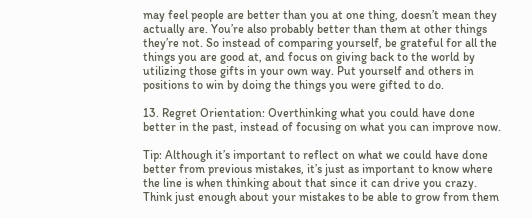may feel people are better than you at one thing, doesn’t mean they actually are. You’re also probably better than them at other things they’re not. So instead of comparing yourself, be grateful for all the things you are good at, and focus on giving back to the world by utilizing those gifts in your own way. Put yourself and others in positions to win by doing the things you were gifted to do.

13. Regret Orientation: Overthinking what you could have done better in the past, instead of focusing on what you can improve now.

Tip: Although it’s important to reflect on what we could have done better from previous mistakes, it’s just as important to know where the line is when thinking about that since it can drive you crazy. Think just enough about your mistakes to be able to grow from them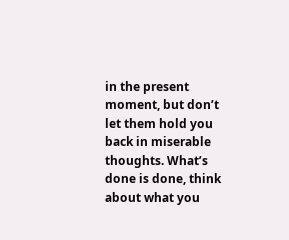in the present moment, but don’t let them hold you back in miserable thoughts. What’s done is done, think about what you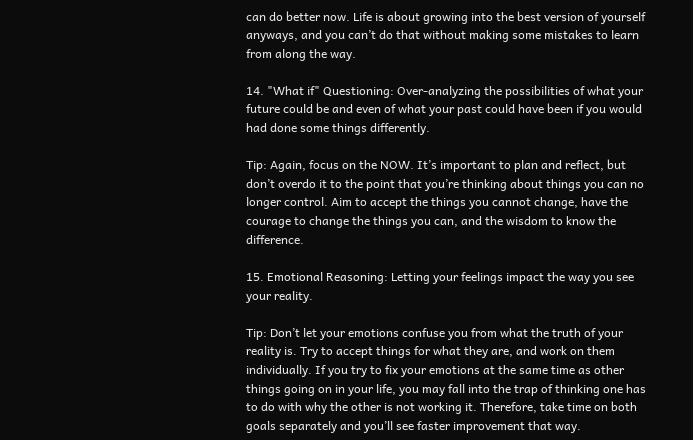can do better now. Life is about growing into the best version of yourself anyways, and you can’t do that without making some mistakes to learn from along the way.

14. "What if" Questioning: Over-analyzing the possibilities of what your future could be and even of what your past could have been if you would had done some things differently.

Tip: Again, focus on the NOW. It’s important to plan and reflect, but don’t overdo it to the point that you’re thinking about things you can no longer control. Aim to accept the things you cannot change, have the courage to change the things you can, and the wisdom to know the difference.

15. Emotional Reasoning: Letting your feelings impact the way you see your reality.

Tip: Don’t let your emotions confuse you from what the truth of your reality is. Try to accept things for what they are, and work on them individually. If you try to fix your emotions at the same time as other things going on in your life, you may fall into the trap of thinking one has to do with why the other is not working it. Therefore, take time on both goals separately and you’ll see faster improvement that way.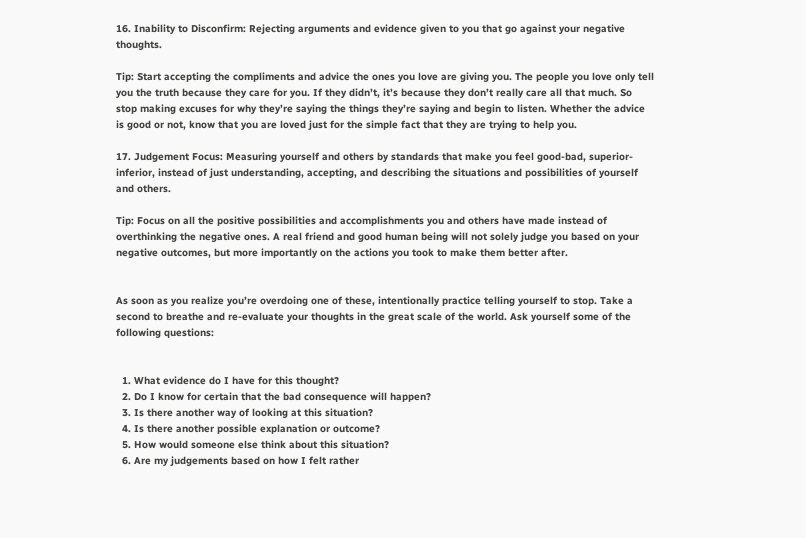16. Inability to Disconfirm: Rejecting arguments and evidence given to you that go against your negative thoughts.

Tip: Start accepting the compliments and advice the ones you love are giving you. The people you love only tell you the truth because they care for you. If they didn’t, it’s because they don’t really care all that much. So stop making excuses for why they’re saying the things they’re saying and begin to listen. Whether the advice is good or not, know that you are loved just for the simple fact that they are trying to help you.

17. Judgement Focus: Measuring yourself and others by standards that make you feel good-bad, superior-inferior, instead of just understanding, accepting, and describing the situations and possibilities of yourself and others.

Tip: Focus on all the positive possibilities and accomplishments you and others have made instead of overthinking the negative ones. A real friend and good human being will not solely judge you based on your negative outcomes, but more importantly on the actions you took to make them better after.


As soon as you realize you’re overdoing one of these, intentionally practice telling yourself to stop. Take a second to breathe and re-evaluate your thoughts in the great scale of the world. Ask yourself some of the following questions:


  1. What evidence do I have for this thought?
  2. Do I know for certain that the bad consequence will happen?
  3. Is there another way of looking at this situation?
  4. Is there another possible explanation or outcome?
  5. How would someone else think about this situation?
  6. Are my judgements based on how I felt rather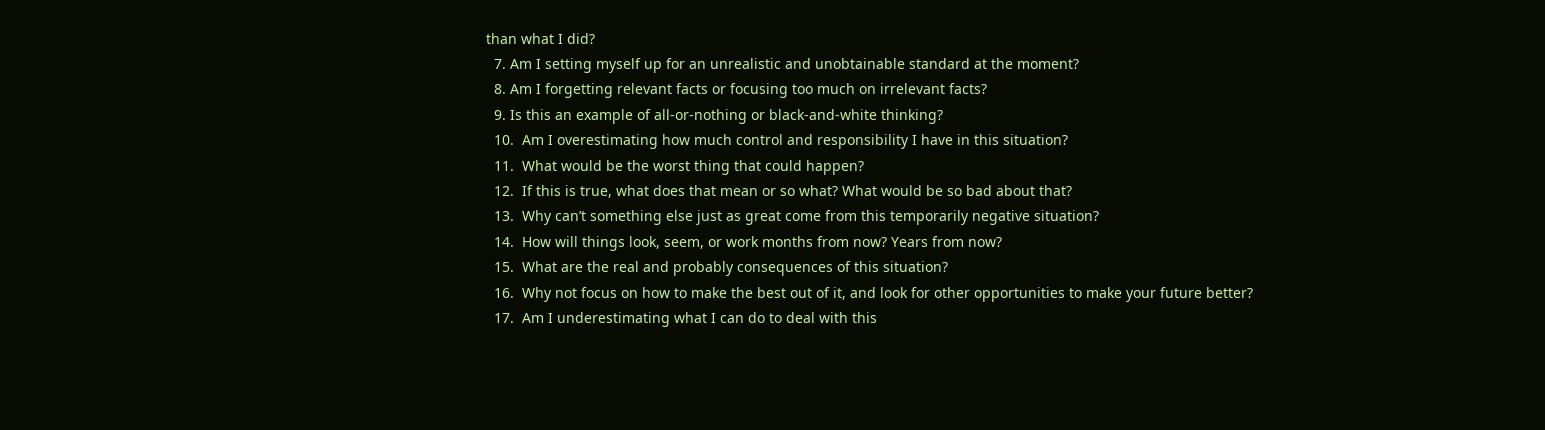than what I did?
  7. Am I setting myself up for an unrealistic and unobtainable standard at the moment?
  8. Am I forgetting relevant facts or focusing too much on irrelevant facts?
  9. Is this an example of all-or-nothing or black-and-white thinking?
  10.  Am I overestimating how much control and responsibility I have in this situation?
  11.  What would be the worst thing that could happen?
  12.  If this is true, what does that mean or so what? What would be so bad about that?
  13.  Why can’t something else just as great come from this temporarily negative situation?
  14.  How will things look, seem, or work months from now? Years from now?
  15.  What are the real and probably consequences of this situation?
  16.  Why not focus on how to make the best out of it, and look for other opportunities to make your future better?
  17.  Am I underestimating what I can do to deal with this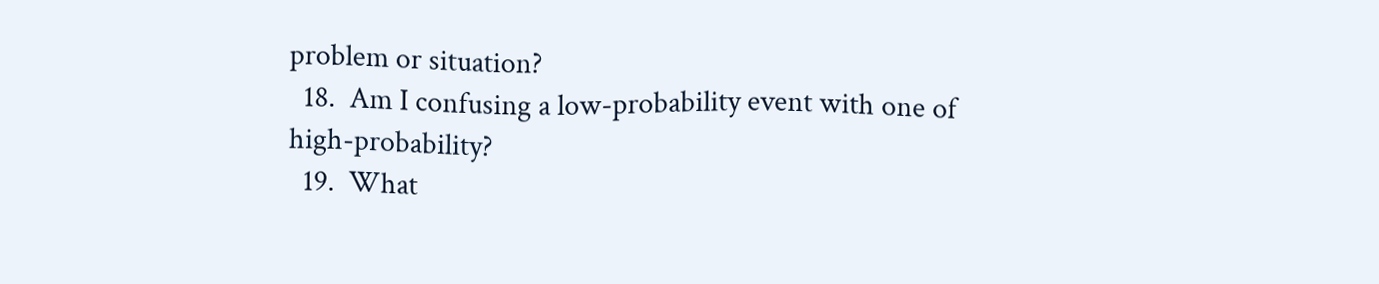problem or situation?
  18.  Am I confusing a low-probability event with one of high-probability?
  19.  What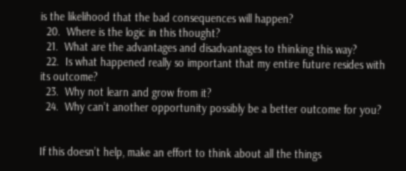is the likelihood that the bad consequences will happen?
  20.  Where is the logic in this thought?
  21.  What are the advantages and disadvantages to thinking this way?
  22.  Is what happened really so important that my entire future resides with its outcome?
  23.  Why not learn and grow from it?
  24.  Why can’t another opportunity possibly be a better outcome for you?


If this doesn’t help, make an effort to think about all the things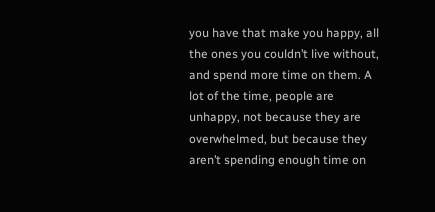you have that make you happy, all the ones you couldn’t live without, and spend more time on them. A lot of the time, people are unhappy, not because they are overwhelmed, but because they aren’t spending enough time on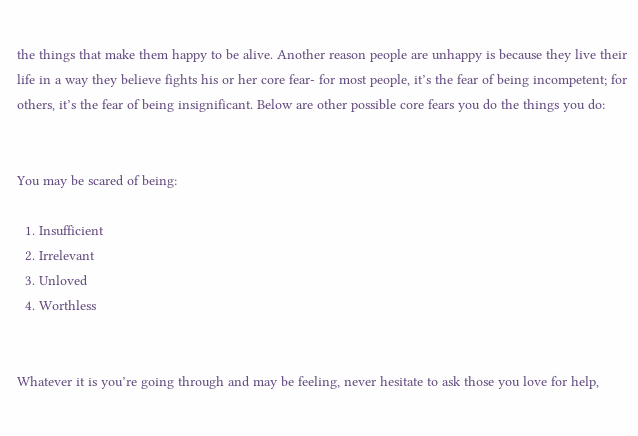the things that make them happy to be alive. Another reason people are unhappy is because they live their life in a way they believe fights his or her core fear- for most people, it’s the fear of being incompetent; for others, it’s the fear of being insignificant. Below are other possible core fears you do the things you do:


You may be scared of being:

  1. Insufficient
  2. Irrelevant
  3. Unloved
  4. Worthless


Whatever it is you’re going through and may be feeling, never hesitate to ask those you love for help,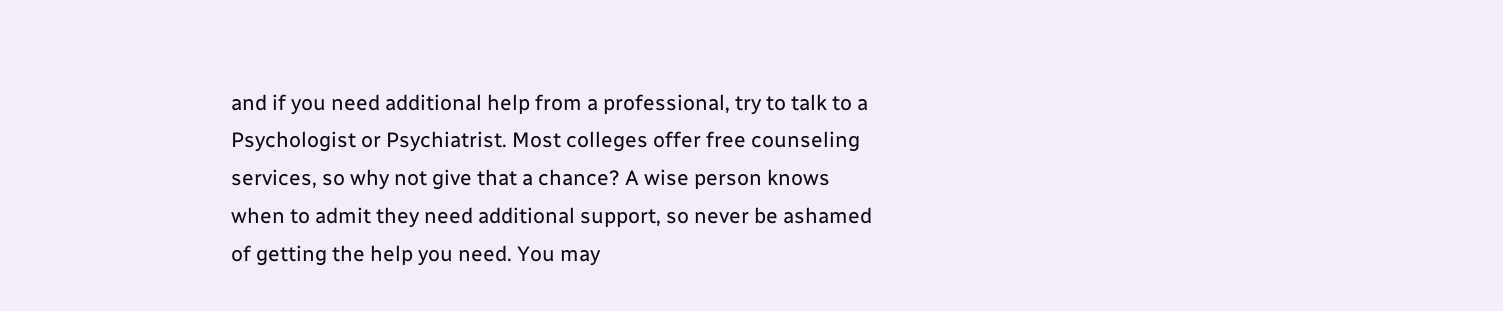and if you need additional help from a professional, try to talk to a Psychologist or Psychiatrist. Most colleges offer free counseling services, so why not give that a chance? A wise person knows when to admit they need additional support, so never be ashamed of getting the help you need. You may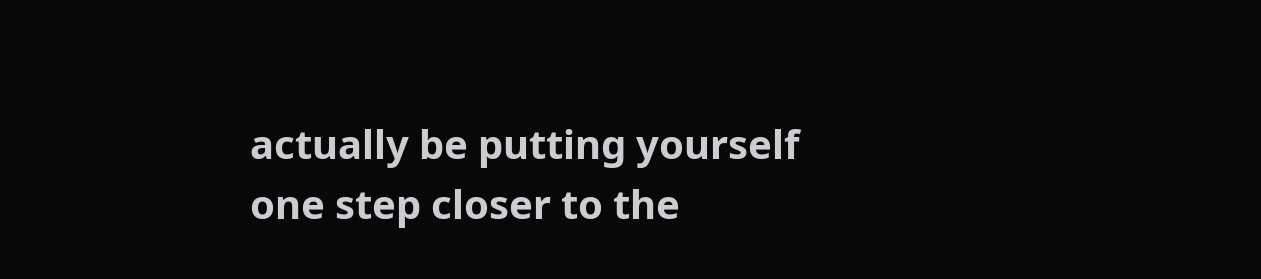actually be putting yourself one step closer to the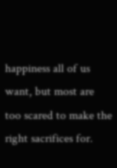happiness all of us want, but most are too scared to make the right sacrifices for.